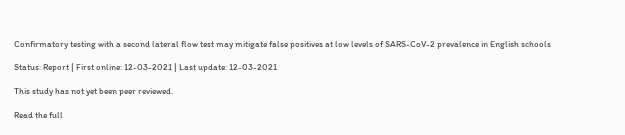Confirmatory testing with a second lateral flow test may mitigate false positives at low levels of SARS-CoV-2 prevalence in English schools

Status: Report | First online: 12-03-2021 | Last update: 12-03-2021

This study has not yet been peer reviewed.

Read the full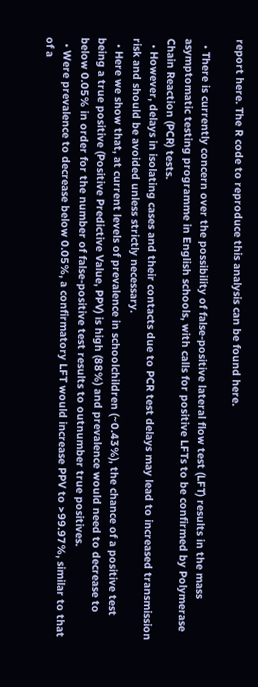report here. The R code to reproduce this analysis can be found here.

  • There is currently concern over the possibility of false-positive lateral flow test (LFT) results in the mass asymptomatic testing programme in English schools, with calls for positive LFTs to be confirmed by Polymerase Chain Reaction (PCR) tests.
  • However, delays in isolating cases and their contacts due to PCR test delays may lead to increased transmission risk and should be avoided unless strictly necessary.
  • Here we show that, at current levels of prevalence in schoolchildren (~0.43%), the chance of a positive test being a true positive (Positive Predictive Value, PPV) is high (88%) and prevalence would need to decrease to below 0.05% in order for the number of false-positive test results to outnumber true positives.
  • Were prevalence to decrease below 0.05%, a confirmatory LFT would increase PPV to >99.97%, similar to that of a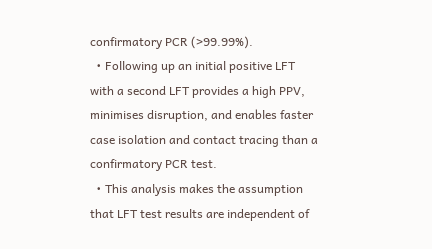confirmatory PCR (>99.99%).
  • Following up an initial positive LFT with a second LFT provides a high PPV, minimises disruption, and enables faster case isolation and contact tracing than a confirmatory PCR test.
  • This analysis makes the assumption that LFT test results are independent of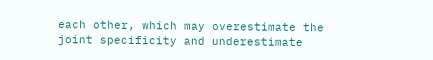each other, which may overestimate the joint specificity and underestimate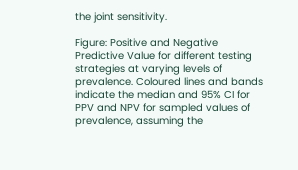the joint sensitivity.

Figure: Positive and Negative Predictive Value for different testing strategies at varying levels of prevalence. Coloured lines and bands indicate the median and 95% CI for PPV and NPV for sampled values of prevalence, assuming the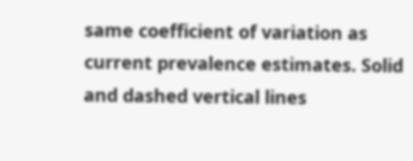same coefficient of variation as current prevalence estimates. Solid and dashed vertical lines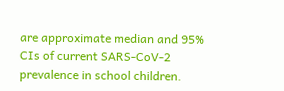are approximate median and 95% CIs of current SARS-CoV-2 prevalence in school children.